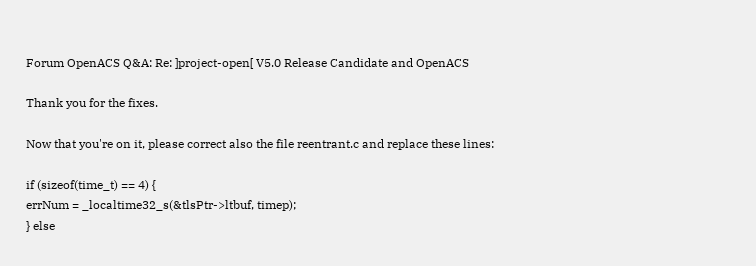Forum OpenACS Q&A: Re: ]project-open[ V5.0 Release Candidate and OpenACS

Thank you for the fixes.

Now that you're on it, please correct also the file reentrant.c and replace these lines:

if (sizeof(time_t) == 4) {
errNum = _localtime32_s(&tlsPtr->ltbuf, timep);
} else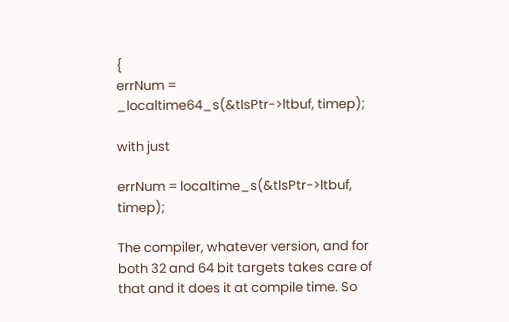{
errNum = _localtime64_s(&tlsPtr->ltbuf, timep);

with just

errNum = localtime_s(&tlsPtr->ltbuf, timep);

The compiler, whatever version, and for both 32 and 64 bit targets takes care of that and it does it at compile time. So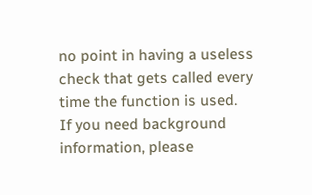no point in having a useless check that gets called every time the function is used.
If you need background information, please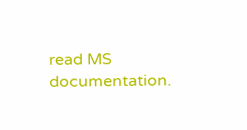read MS documentation.